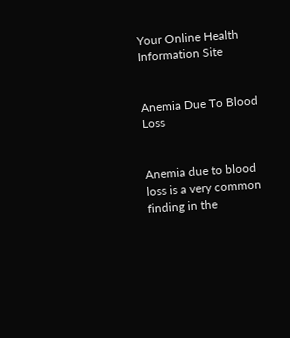Your Online Health Information Site


Anemia Due To Blood Loss


Anemia due to blood loss is a very common finding in the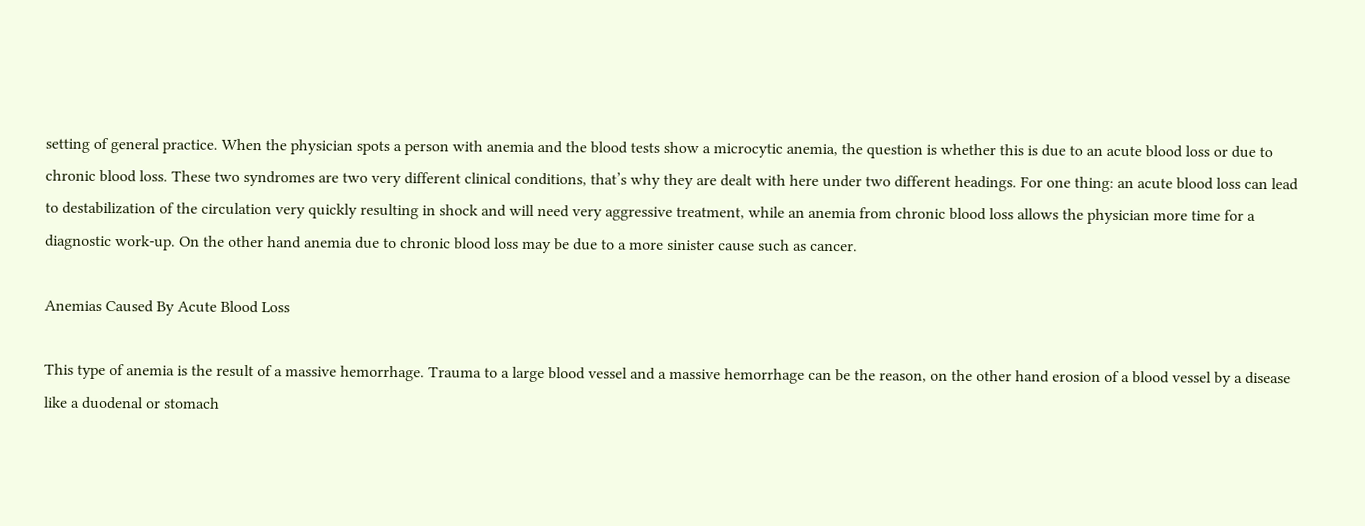setting of general practice. When the physician spots a person with anemia and the blood tests show a microcytic anemia, the question is whether this is due to an acute blood loss or due to chronic blood loss. These two syndromes are two very different clinical conditions, that’s why they are dealt with here under two different headings. For one thing: an acute blood loss can lead to destabilization of the circulation very quickly resulting in shock and will need very aggressive treatment, while an anemia from chronic blood loss allows the physician more time for a diagnostic work-up. On the other hand anemia due to chronic blood loss may be due to a more sinister cause such as cancer.

Anemias Caused By Acute Blood Loss

This type of anemia is the result of a massive hemorrhage. Trauma to a large blood vessel and a massive hemorrhage can be the reason, on the other hand erosion of a blood vessel by a disease like a duodenal or stomach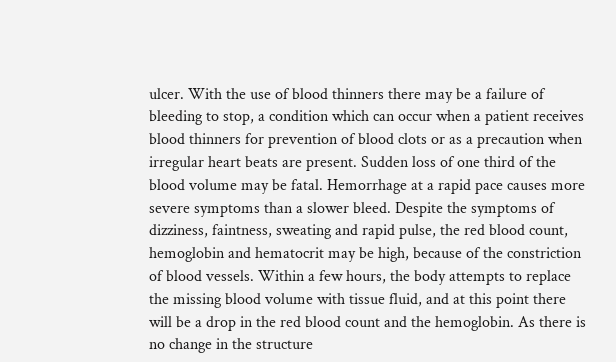ulcer. With the use of blood thinners there may be a failure of bleeding to stop, a condition which can occur when a patient receives blood thinners for prevention of blood clots or as a precaution when irregular heart beats are present. Sudden loss of one third of the blood volume may be fatal. Hemorrhage at a rapid pace causes more severe symptoms than a slower bleed. Despite the symptoms of dizziness, faintness, sweating and rapid pulse, the red blood count, hemoglobin and hematocrit may be high, because of the constriction of blood vessels. Within a few hours, the body attempts to replace the missing blood volume with tissue fluid, and at this point there will be a drop in the red blood count and the hemoglobin. As there is no change in the structure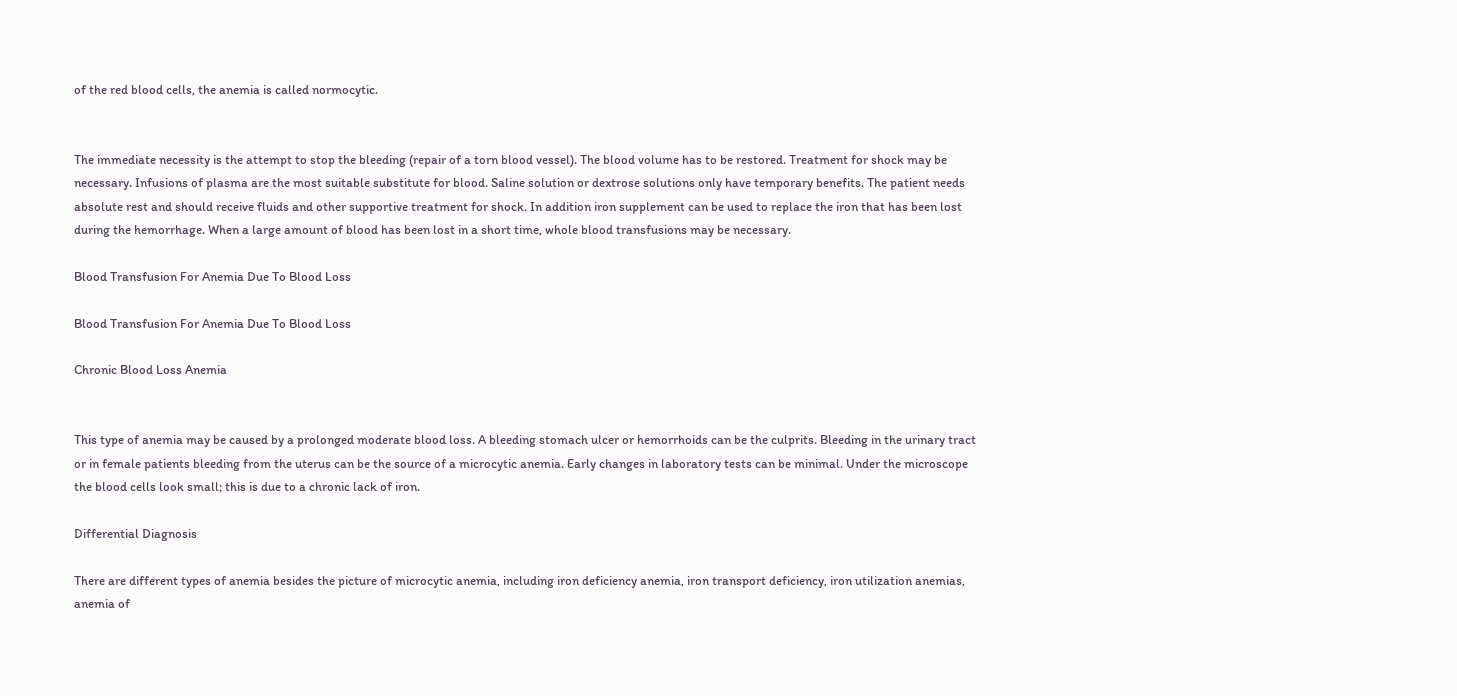of the red blood cells, the anemia is called normocytic.


The immediate necessity is the attempt to stop the bleeding (repair of a torn blood vessel). The blood volume has to be restored. Treatment for shock may be necessary. Infusions of plasma are the most suitable substitute for blood. Saline solution or dextrose solutions only have temporary benefits. The patient needs absolute rest and should receive fluids and other supportive treatment for shock. In addition iron supplement can be used to replace the iron that has been lost during the hemorrhage. When a large amount of blood has been lost in a short time, whole blood transfusions may be necessary.

Blood Transfusion For Anemia Due To Blood Loss

Blood Transfusion For Anemia Due To Blood Loss

Chronic Blood Loss Anemia


This type of anemia may be caused by a prolonged moderate blood loss. A bleeding stomach ulcer or hemorrhoids can be the culprits. Bleeding in the urinary tract or in female patients bleeding from the uterus can be the source of a microcytic anemia. Early changes in laboratory tests can be minimal. Under the microscope the blood cells look small; this is due to a chronic lack of iron.

Differential Diagnosis

There are different types of anemia besides the picture of microcytic anemia, including iron deficiency anemia, iron transport deficiency, iron utilization anemias, anemia of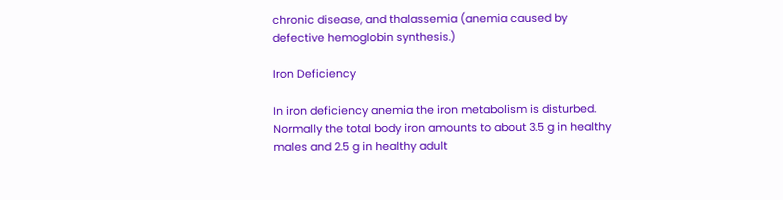chronic disease, and thalassemia (anemia caused by defective hemoglobin synthesis.)

Iron Deficiency

In iron deficiency anemia the iron metabolism is disturbed. Normally the total body iron amounts to about 3.5 g in healthy males and 2.5 g in healthy adult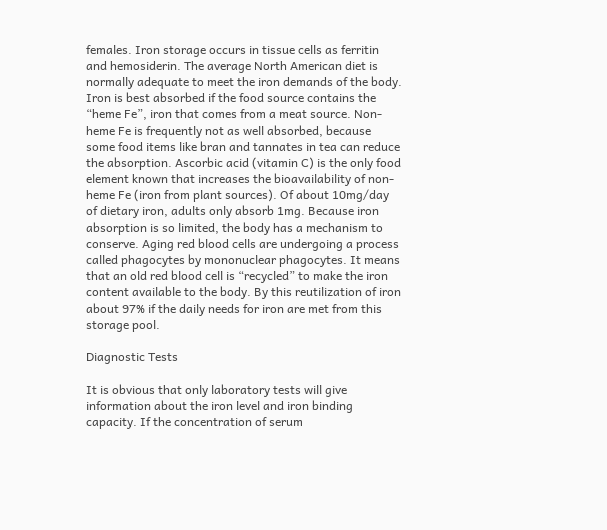females. Iron storage occurs in tissue cells as ferritin and hemosiderin. The average North American diet is normally adequate to meet the iron demands of the body. Iron is best absorbed if the food source contains the “heme Fe”, iron that comes from a meat source. Non-heme Fe is frequently not as well absorbed, because some food items like bran and tannates in tea can reduce the absorption. Ascorbic acid (vitamin C) is the only food element known that increases the bioavailability of non-heme Fe (iron from plant sources). Of about 10mg/day of dietary iron, adults only absorb 1mg. Because iron absorption is so limited, the body has a mechanism to conserve. Aging red blood cells are undergoing a process called phagocytes by mononuclear phagocytes. It means that an old red blood cell is “recycled” to make the iron content available to the body. By this reutilization of iron about 97% if the daily needs for iron are met from this storage pool.

Diagnostic Tests

It is obvious that only laboratory tests will give information about the iron level and iron binding capacity. If the concentration of serum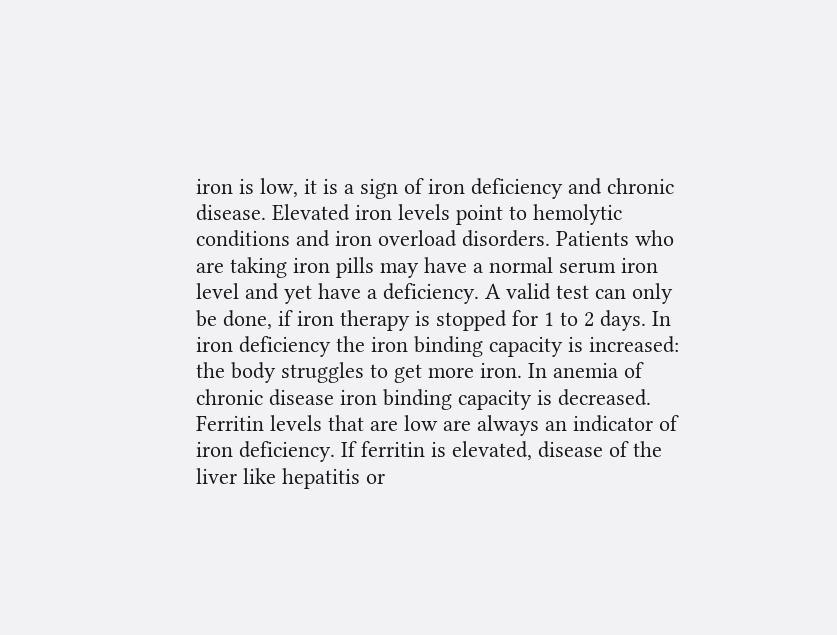iron is low, it is a sign of iron deficiency and chronic disease. Elevated iron levels point to hemolytic conditions and iron overload disorders. Patients who are taking iron pills may have a normal serum iron level and yet have a deficiency. A valid test can only be done, if iron therapy is stopped for 1 to 2 days. In iron deficiency the iron binding capacity is increased: the body struggles to get more iron. In anemia of chronic disease iron binding capacity is decreased. Ferritin levels that are low are always an indicator of iron deficiency. If ferritin is elevated, disease of the liver like hepatitis or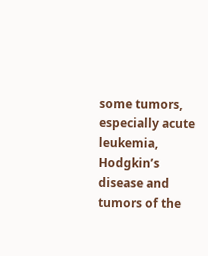some tumors, especially acute leukemia, Hodgkin’s disease and tumors of the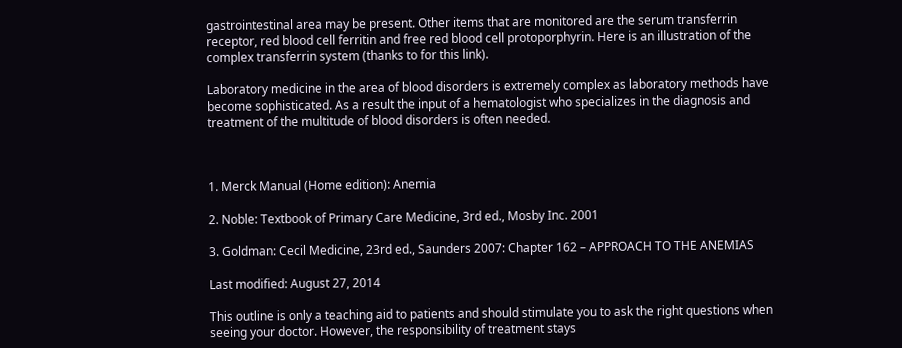gastrointestinal area may be present. Other items that are monitored are the serum transferrin receptor, red blood cell ferritin and free red blood cell protoporphyrin. Here is an illustration of the complex transferrin system (thanks to for this link).

Laboratory medicine in the area of blood disorders is extremely complex as laboratory methods have become sophisticated. As a result the input of a hematologist who specializes in the diagnosis and treatment of the multitude of blood disorders is often needed.



1. Merck Manual (Home edition): Anemia

2. Noble: Textbook of Primary Care Medicine, 3rd ed., Mosby Inc. 2001

3. Goldman: Cecil Medicine, 23rd ed., Saunders 2007: Chapter 162 – APPROACH TO THE ANEMIAS

Last modified: August 27, 2014

This outline is only a teaching aid to patients and should stimulate you to ask the right questions when seeing your doctor. However, the responsibility of treatment stays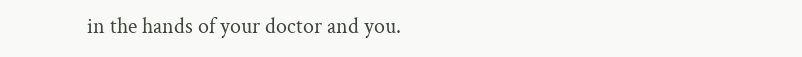in the hands of your doctor and you.